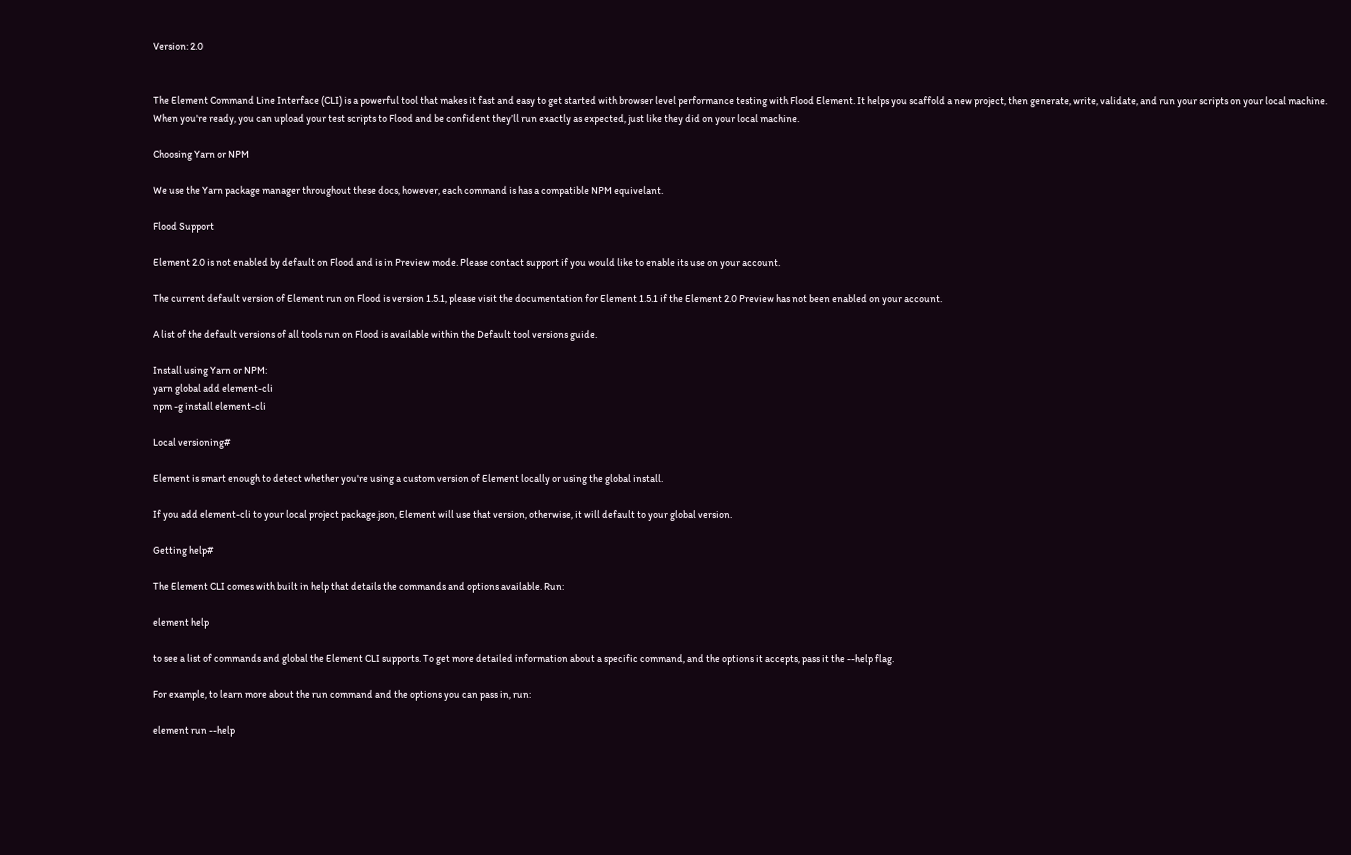Version: 2.0


The Element Command Line Interface (CLI) is a powerful tool that makes it fast and easy to get started with browser level performance testing with Flood Element. It helps you scaffold a new project, then generate, write, validate, and run your scripts on your local machine. When you're ready, you can upload your test scripts to Flood and be confident they’ll run exactly as expected, just like they did on your local machine.

Choosing Yarn or NPM

We use the Yarn package manager throughout these docs, however, each command is has a compatible NPM equivelant.

Flood Support

Element 2.0 is not enabled by default on Flood and is in Preview mode. Please contact support if you would like to enable its use on your account.

The current default version of Element run on Flood is version 1.5.1, please visit the documentation for Element 1.5.1 if the Element 2.0 Preview has not been enabled on your account.

A list of the default versions of all tools run on Flood is available within the Default tool versions guide.

Install using Yarn or NPM:
yarn global add element-cli
npm -g install element-cli

Local versioning#

Element is smart enough to detect whether you're using a custom version of Element locally or using the global install.

If you add element-cli to your local project package.json, Element will use that version, otherwise, it will default to your global version.

Getting help#

The Element CLI comes with built in help that details the commands and options available. Run:

element help

to see a list of commands and global the Element CLI supports. To get more detailed information about a specific command, and the options it accepts, pass it the --help flag.

For example, to learn more about the run command and the options you can pass in, run:

element run --help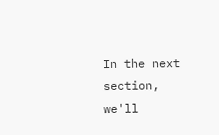In the next section, we'll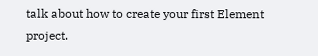talk about how to create your first Element project.